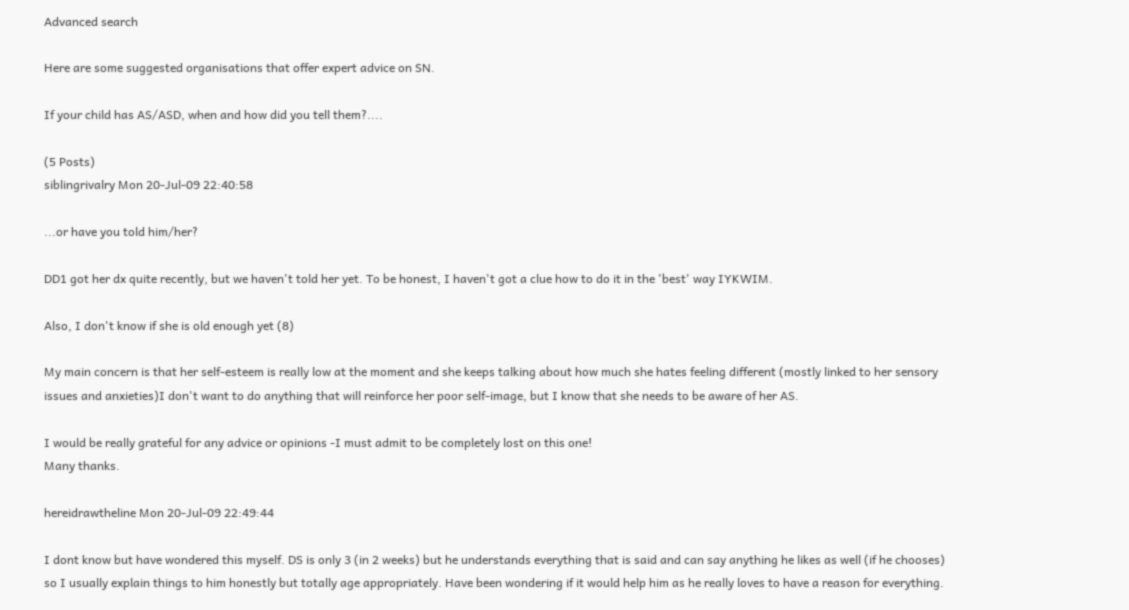Advanced search

Here are some suggested organisations that offer expert advice on SN.

If your child has AS/ASD, when and how did you tell them?....

(5 Posts)
siblingrivalry Mon 20-Jul-09 22:40:58

...or have you told him/her?

DD1 got her dx quite recently, but we haven't told her yet. To be honest, I haven't got a clue how to do it in the 'best' way IYKWIM.

Also, I don't know if she is old enough yet (8)

My main concern is that her self-esteem is really low at the moment and she keeps talking about how much she hates feeling different (mostly linked to her sensory issues and anxieties)I don't want to do anything that will reinforce her poor self-image, but I know that she needs to be aware of her AS.

I would be really grateful for any advice or opinions -I must admit to be completely lost on this one!
Many thanks.

hereidrawtheline Mon 20-Jul-09 22:49:44

I dont know but have wondered this myself. DS is only 3 (in 2 weeks) but he understands everything that is said and can say anything he likes as well (if he chooses) so I usually explain things to him honestly but totally age appropriately. Have been wondering if it would help him as he really loves to have a reason for everything.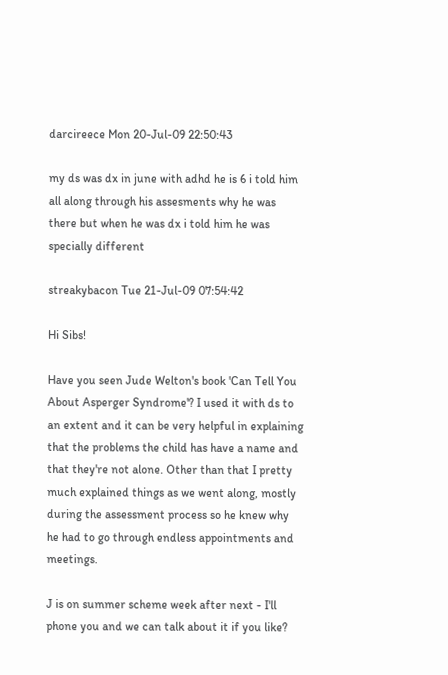darcireece Mon 20-Jul-09 22:50:43

my ds was dx in june with adhd he is 6 i told him all along through his assesments why he was there but when he was dx i told him he was specially different

streakybacon Tue 21-Jul-09 07:54:42

Hi Sibs!

Have you seen Jude Welton's book 'Can Tell You About Asperger Syndrome'? I used it with ds to an extent and it can be very helpful in explaining that the problems the child has have a name and that they're not alone. Other than that I pretty much explained things as we went along, mostly during the assessment process so he knew why he had to go through endless appointments and meetings.

J is on summer scheme week after next - I'll phone you and we can talk about it if you like?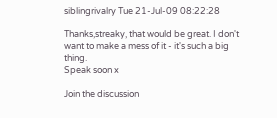siblingrivalry Tue 21-Jul-09 08:22:28

Thanks,streaky, that would be great. I don't want to make a mess of it - it's such a big thing.
Speak soon x

Join the discussion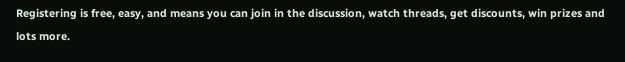Registering is free, easy, and means you can join in the discussion, watch threads, get discounts, win prizes and lots more.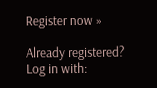Register now »

Already registered? Log in with: